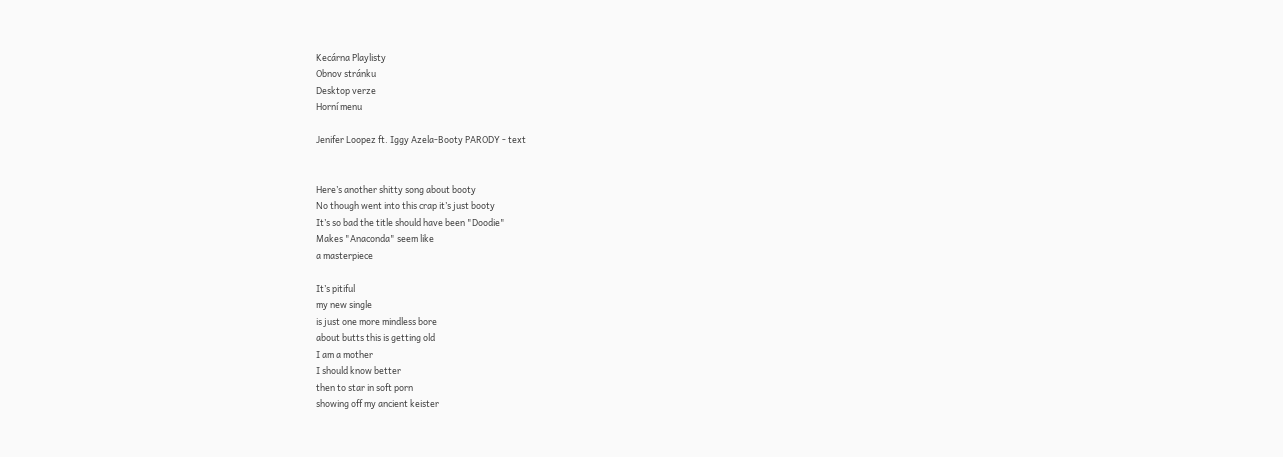Kecárna Playlisty
Obnov stránku
Desktop verze
Horní menu

Jenifer Loopez ft. Iggy Azela-Booty PARODY - text


Here’s another shitty song about booty
No though went into this crap it’s just booty
It’s so bad the title should have been "Doodie"
Makes "Anaconda" seem like
a masterpiece

It’s pitiful
my new single
is just one more mindless bore
about butts this is getting old
I am a mother
I should know better
then to star in soft porn
showing off my ancient keister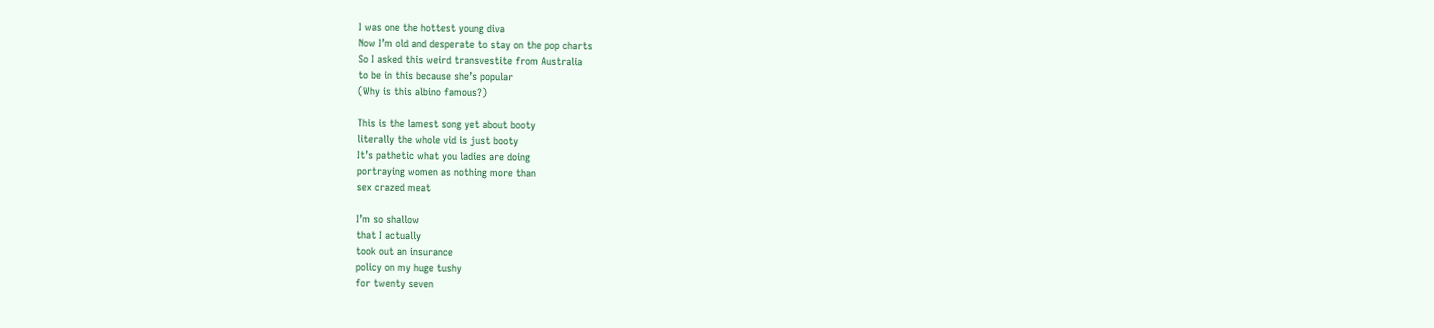I was one the hottest young diva
Now I’m old and desperate to stay on the pop charts
So I asked this weird transvestite from Australia
to be in this because she’s popular
(Why is this albino famous?)

This is the lamest song yet about booty
literally the whole vid is just booty
It’s pathetic what you ladies are doing
portraying women as nothing more than
sex crazed meat

I’m so shallow
that I actually
took out an insurance
policy on my huge tushy
for twenty seven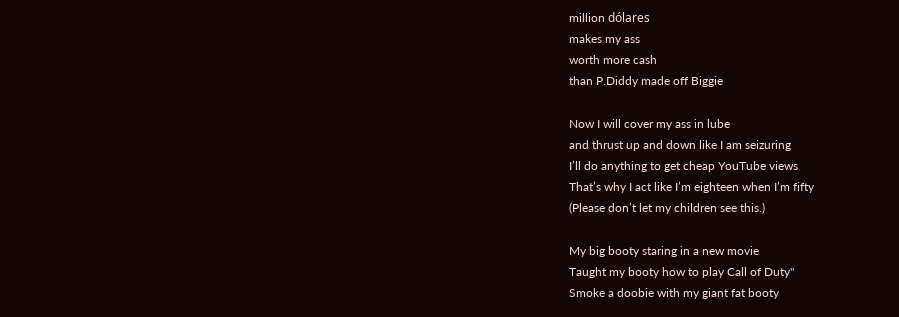million dólares
makes my ass
worth more cash
than P.Diddy made off Biggie

Now I will cover my ass in lube
and thrust up and down like I am seizuring
I’ll do anything to get cheap YouTube views
That’s why I act like I’m eighteen when I’m fifty
(Please don’t let my children see this.)

My big booty staring in a new movie
Taught my booty how to play Call of Duty"
Smoke a doobie with my giant fat booty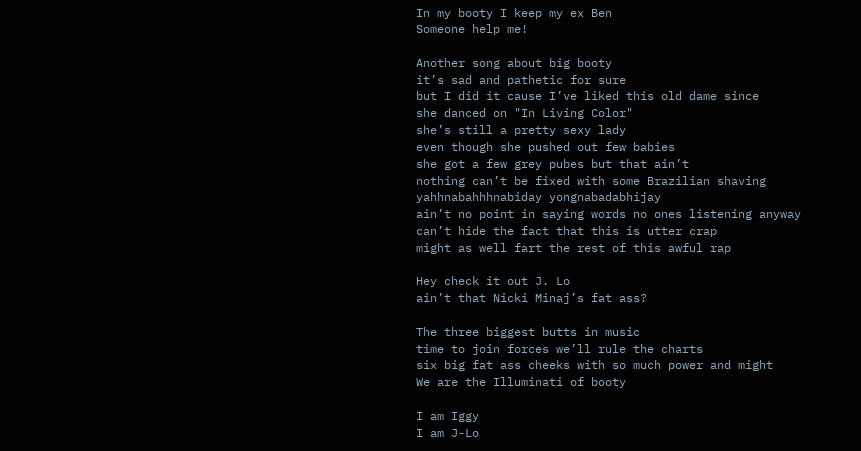In my booty I keep my ex Ben
Someone help me!

Another song about big booty
it’s sad and pathetic for sure
but I did it cause I’ve liked this old dame since
she danced on "In Living Color"
she’s still a pretty sexy lady
even though she pushed out few babies
she got a few grey pubes but that ain’t
nothing can’t be fixed with some Brazilian shaving
yahhnabahhhnabiday yongnabadabhijay
ain’t no point in saying words no ones listening anyway
can’t hide the fact that this is utter crap
might as well fart the rest of this awful rap

Hey check it out J. Lo
ain’t that Nicki Minaj’s fat ass?

The three biggest butts in music
time to join forces we’ll rule the charts
six big fat ass cheeks with so much power and might
We are the Illuminati of booty

I am Iggy
I am J-Lo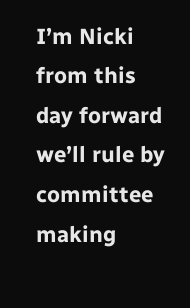I’m Nicki
from this day forward we’ll rule by committee
making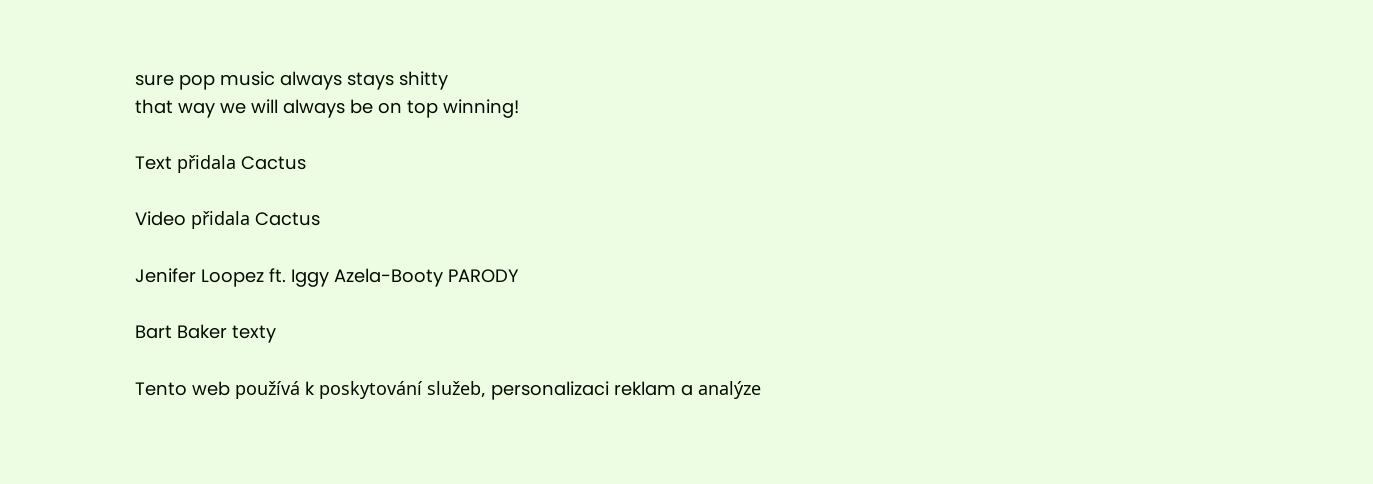sure pop music always stays shitty
that way we will always be on top winning!

Text přidala Cactus

Video přidala Cactus

Jenifer Loopez ft. Iggy Azela-Booty PARODY

Bart Baker texty

Tento web používá k poskytování služeb, personalizaci reklam a analýze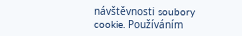návštěvnosti soubory cookie. Používáním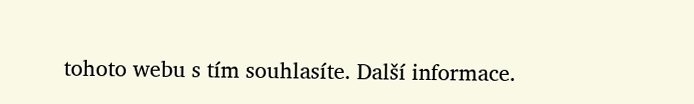tohoto webu s tím souhlasíte. Další informace.